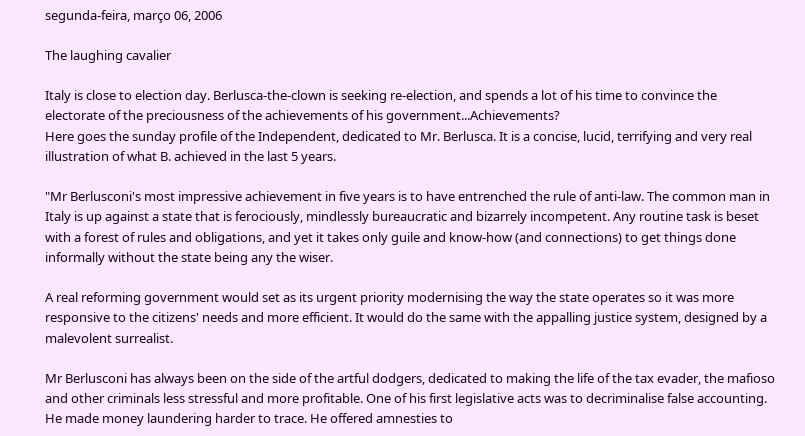segunda-feira, março 06, 2006

The laughing cavalier

Italy is close to election day. Berlusca-the-clown is seeking re-election, and spends a lot of his time to convince the electorate of the preciousness of the achievements of his government...Achievements?
Here goes the sunday profile of the Independent, dedicated to Mr. Berlusca. It is a concise, lucid, terrifying and very real illustration of what B. achieved in the last 5 years.

"Mr Berlusconi's most impressive achievement in five years is to have entrenched the rule of anti-law. The common man in Italy is up against a state that is ferociously, mindlessly bureaucratic and bizarrely incompetent. Any routine task is beset with a forest of rules and obligations, and yet it takes only guile and know-how (and connections) to get things done informally without the state being any the wiser.

A real reforming government would set as its urgent priority modernising the way the state operates so it was more responsive to the citizens' needs and more efficient. It would do the same with the appalling justice system, designed by a malevolent surrealist.

Mr Berlusconi has always been on the side of the artful dodgers, dedicated to making the life of the tax evader, the mafioso and other criminals less stressful and more profitable. One of his first legislative acts was to decriminalise false accounting. He made money laundering harder to trace. He offered amnesties to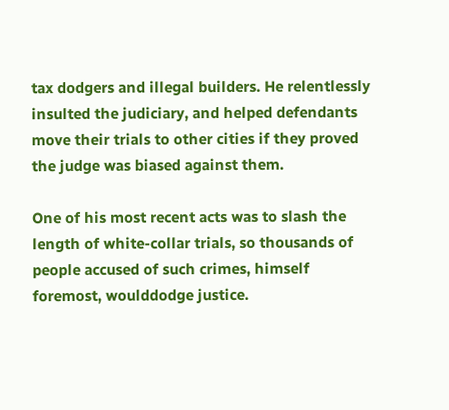tax dodgers and illegal builders. He relentlessly insulted the judiciary, and helped defendants move their trials to other cities if they proved the judge was biased against them.

One of his most recent acts was to slash the length of white-collar trials, so thousands of people accused of such crimes, himself foremost, woulddodge justice.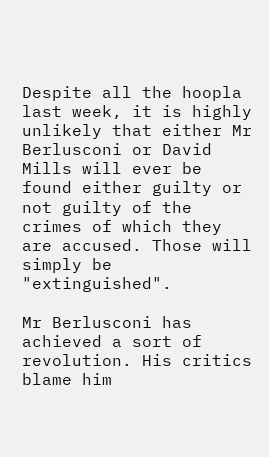Despite all the hoopla last week, it is highly unlikely that either Mr Berlusconi or David Mills will ever be found either guilty or not guilty of the crimes of which they are accused. Those will simply be "extinguished".

Mr Berlusconi has achieved a sort of revolution. His critics blame him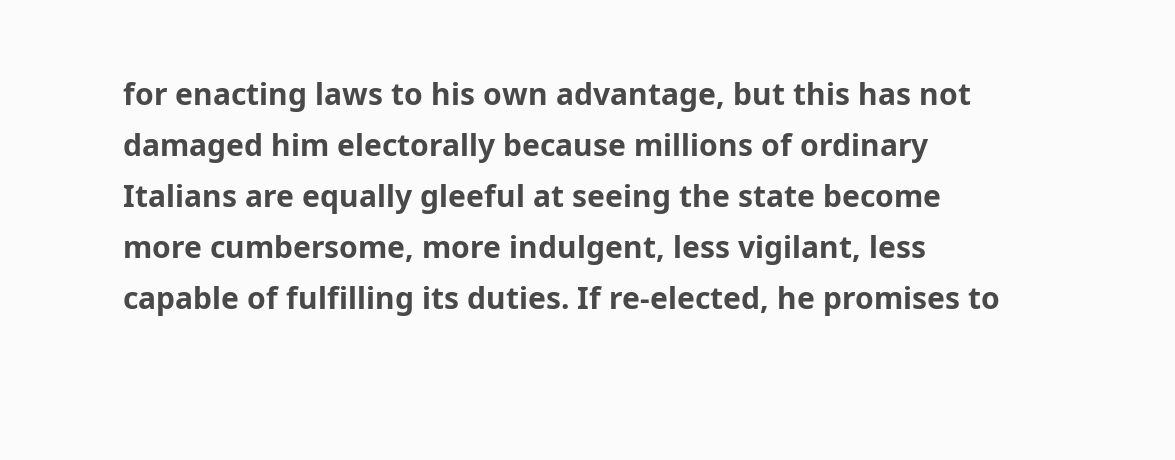for enacting laws to his own advantage, but this has not damaged him electorally because millions of ordinary Italians are equally gleeful at seeing the state become more cumbersome, more indulgent, less vigilant, less capable of fulfilling its duties. If re-elected, he promises to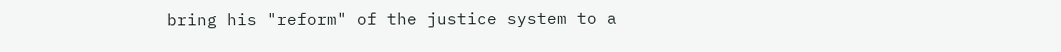bring his "reform" of the justice system to a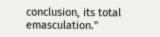conclusion, its total emasculation."